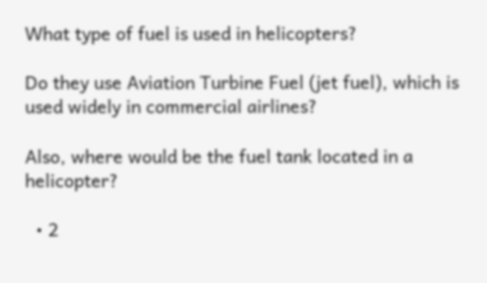What type of fuel is used in helicopters?

Do they use Aviation Turbine Fuel (jet fuel), which is used widely in commercial airlines?

Also, where would be the fuel tank located in a helicopter?

  • 2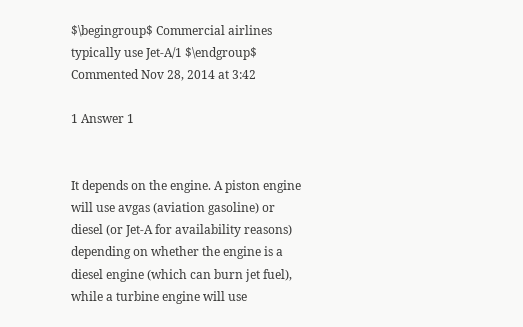$\begingroup$ Commercial airlines typically use Jet-A/1 $\endgroup$ Commented Nov 28, 2014 at 3:42

1 Answer 1


It depends on the engine. A piston engine will use avgas (aviation gasoline) or diesel (or Jet-A for availability reasons) depending on whether the engine is a diesel engine (which can burn jet fuel), while a turbine engine will use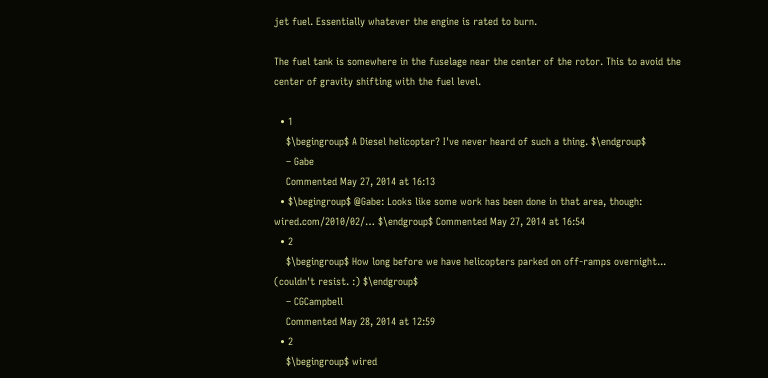jet fuel. Essentially whatever the engine is rated to burn.

The fuel tank is somewhere in the fuselage near the center of the rotor. This to avoid the center of gravity shifting with the fuel level.

  • 1
    $\begingroup$ A Diesel helicopter? I've never heard of such a thing. $\endgroup$
    – Gabe
    Commented May 27, 2014 at 16:13
  • $\begingroup$ @Gabe: Looks like some work has been done in that area, though: wired.com/2010/02/… $\endgroup$ Commented May 27, 2014 at 16:54
  • 2
    $\begingroup$ How long before we have helicopters parked on off-ramps overnight... (couldn't resist. :) $\endgroup$
    – CGCampbell
    Commented May 28, 2014 at 12:59
  • 2
    $\begingroup$ wired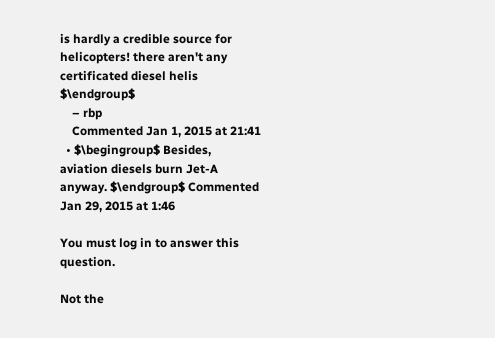is hardly a credible source for helicopters! there aren't any certificated diesel helis $\endgroup$
    – rbp
    Commented Jan 1, 2015 at 21:41
  • $\begingroup$ Besides, aviation diesels burn Jet-A anyway. $\endgroup$ Commented Jan 29, 2015 at 1:46

You must log in to answer this question.

Not the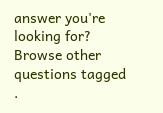answer you're looking for? Browse other questions tagged .